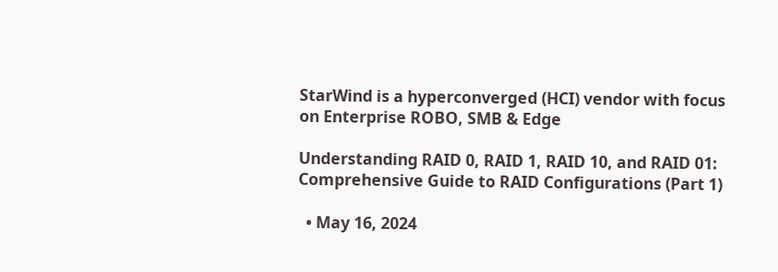StarWind is a hyperconverged (HCI) vendor with focus on Enterprise ROBO, SMB & Edge

Understanding RAID 0, RAID 1, RAID 10, and RAID 01: Comprehensive Guide to RAID Configurations (Part 1)

  • May 16, 2024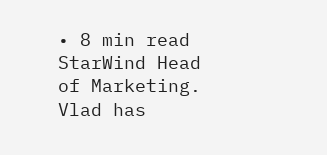• 8 min read
StarWind Head of Marketing. Vlad has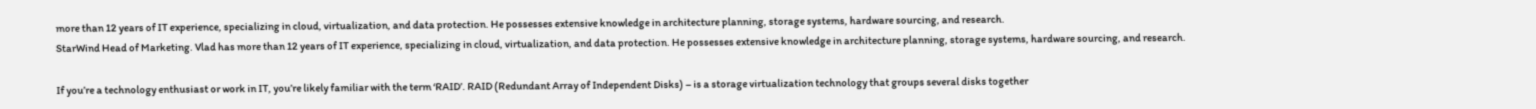more than 12 years of IT experience, specializing in cloud, virtualization, and data protection. He possesses extensive knowledge in architecture planning, storage systems, hardware sourcing, and research.
StarWind Head of Marketing. Vlad has more than 12 years of IT experience, specializing in cloud, virtualization, and data protection. He possesses extensive knowledge in architecture planning, storage systems, hardware sourcing, and research.

If you’re a technology enthusiast or work in IT, you’re likely familiar with the term ‘RAID’. RAID (Redundant Array of Independent Disks) – is a storage virtualization technology that groups several disks together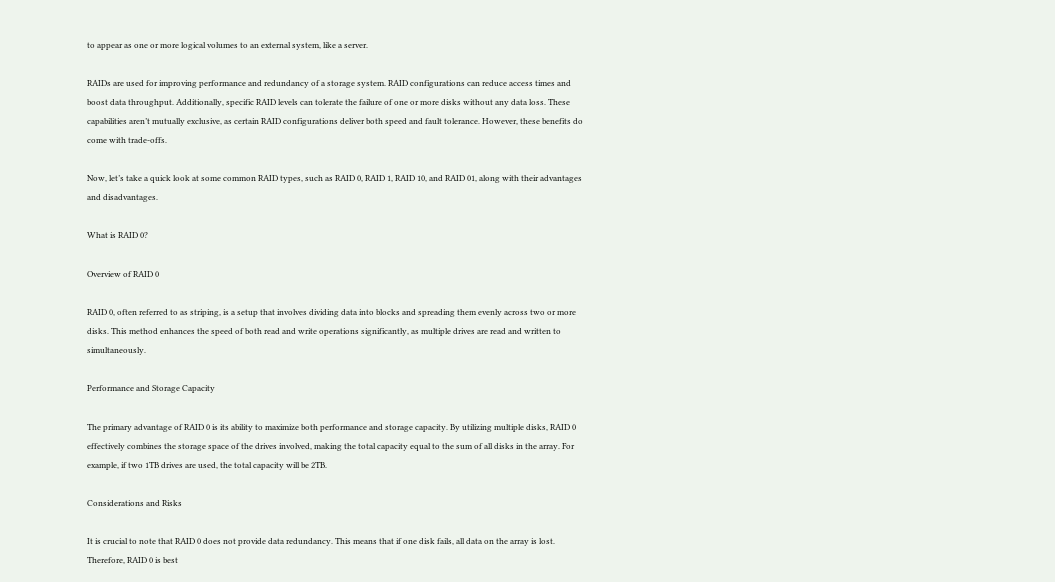to appear as one or more logical volumes to an external system, like a server.

RAIDs are used for improving performance and redundancy of a storage system. RAID configurations can reduce access times and boost data throughput. Additionally, specific RAID levels can tolerate the failure of one or more disks without any data loss. These capabilities aren’t mutually exclusive, as certain RAID configurations deliver both speed and fault tolerance. However, these benefits do come with trade-offs.

Now, let’s take a quick look at some common RAID types, such as RAID 0, RAID 1, RAID 10, and RAID 01, along with their advantages and disadvantages.

What is RAID 0?

Overview of RAID 0

RAID 0, often referred to as striping, is a setup that involves dividing data into blocks and spreading them evenly across two or more disks. This method enhances the speed of both read and write operations significantly, as multiple drives are read and written to simultaneously.

Performance and Storage Capacity

The primary advantage of RAID 0 is its ability to maximize both performance and storage capacity. By utilizing multiple disks, RAID 0 effectively combines the storage space of the drives involved, making the total capacity equal to the sum of all disks in the array. For example, if two 1TB drives are used, the total capacity will be 2TB.

Considerations and Risks

It is crucial to note that RAID 0 does not provide data redundancy. This means that if one disk fails, all data on the array is lost. Therefore, RAID 0 is best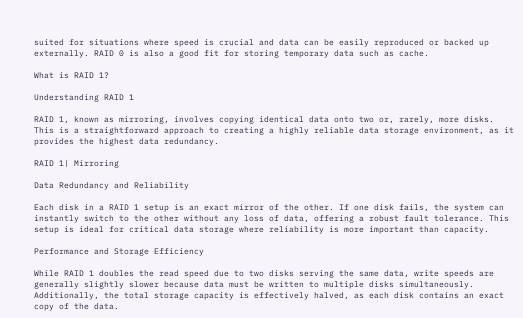suited for situations where speed is crucial and data can be easily reproduced or backed up externally. RAID 0 is also a good fit for storing temporary data such as cache.

What is RAID 1?

Understanding RAID 1

RAID 1, known as mirroring, involves copying identical data onto two or, rarely, more disks. This is a straightforward approach to creating a highly reliable data storage environment, as it provides the highest data redundancy.

RAID 1| Mirroring

Data Redundancy and Reliability

Each disk in a RAID 1 setup is an exact mirror of the other. If one disk fails, the system can instantly switch to the other without any loss of data, offering a robust fault tolerance. This setup is ideal for critical data storage where reliability is more important than capacity.

Performance and Storage Efficiency

While RAID 1 doubles the read speed due to two disks serving the same data, write speeds are generally slightly slower because data must be written to multiple disks simultaneously. Additionally, the total storage capacity is effectively halved, as each disk contains an exact copy of the data.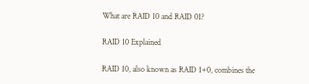What are RAID 10 and RAID 01?

RAID 10 Explained

RAID 10, also known as RAID 1+0, combines the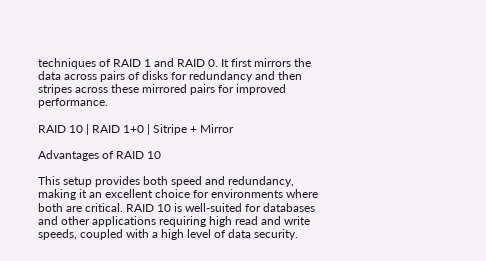techniques of RAID 1 and RAID 0. It first mirrors the data across pairs of disks for redundancy and then stripes across these mirrored pairs for improved performance.

RAID 10 | RAID 1+0 | Sitripe + Mirror

Advantages of RAID 10

This setup provides both speed and redundancy, making it an excellent choice for environments where both are critical. RAID 10 is well-suited for databases and other applications requiring high read and write speeds, coupled with a high level of data security.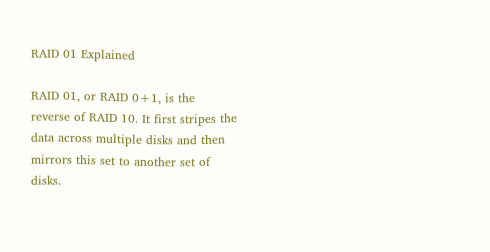RAID 01 Explained

RAID 01, or RAID 0+1, is the reverse of RAID 10. It first stripes the data across multiple disks and then mirrors this set to another set of disks.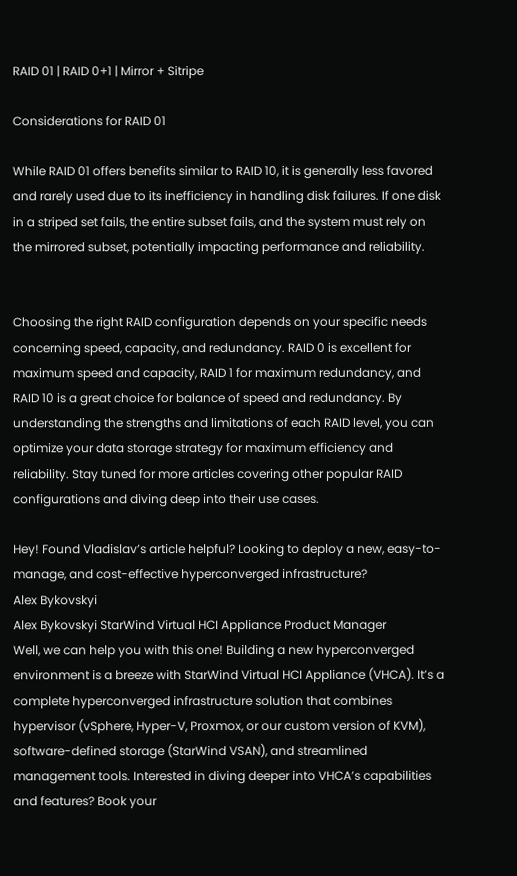RAID 01 | RAID 0+1 | Mirror + Sitripe

Considerations for RAID 01

While RAID 01 offers benefits similar to RAID 10, it is generally less favored and rarely used due to its inefficiency in handling disk failures. If one disk in a striped set fails, the entire subset fails, and the system must rely on the mirrored subset, potentially impacting performance and reliability.


Choosing the right RAID configuration depends on your specific needs concerning speed, capacity, and redundancy. RAID 0 is excellent for maximum speed and capacity, RAID 1 for maximum redundancy, and RAID 10 is a great choice for balance of speed and redundancy. By understanding the strengths and limitations of each RAID level, you can optimize your data storage strategy for maximum efficiency and reliability. Stay tuned for more articles covering other popular RAID configurations and diving deep into their use cases.

Hey! Found Vladislav’s article helpful? Looking to deploy a new, easy-to-manage, and cost-effective hyperconverged infrastructure?
Alex Bykovskyi
Alex Bykovskyi StarWind Virtual HCI Appliance Product Manager
Well, we can help you with this one! Building a new hyperconverged environment is a breeze with StarWind Virtual HCI Appliance (VHCA). It’s a complete hyperconverged infrastructure solution that combines hypervisor (vSphere, Hyper-V, Proxmox, or our custom version of KVM), software-defined storage (StarWind VSAN), and streamlined management tools. Interested in diving deeper into VHCA’s capabilities and features? Book your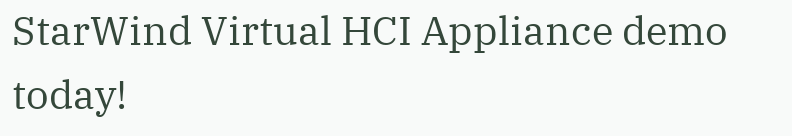StarWind Virtual HCI Appliance demo today!